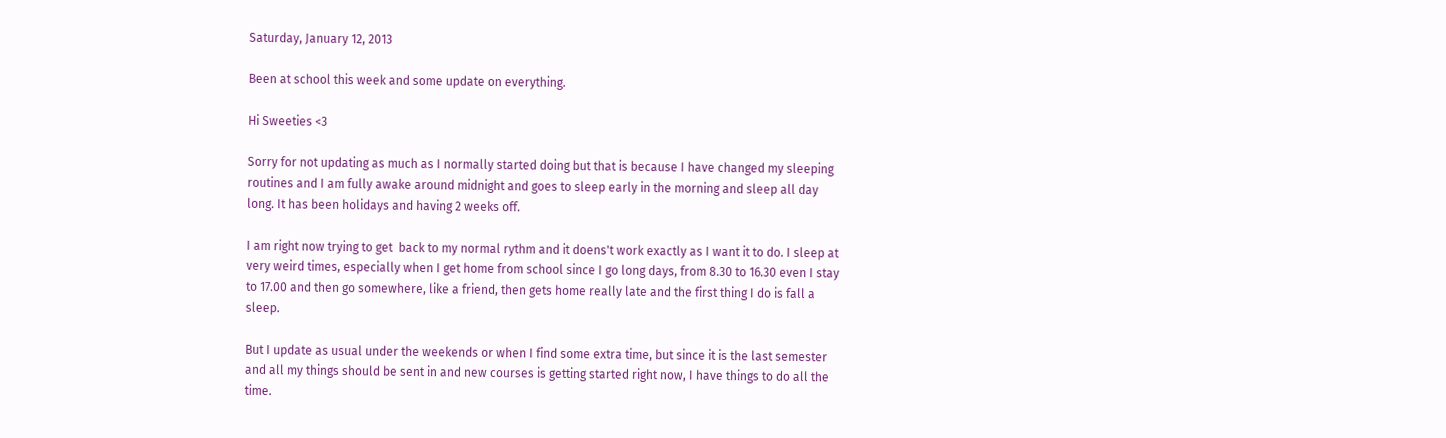Saturday, January 12, 2013

Been at school this week and some update on everything.

Hi Sweeties <3

Sorry for not updating as much as I normally started doing but that is because I have changed my sleeping routines and I am fully awake around midnight and goes to sleep early in the morning and sleep all day long. It has been holidays and having 2 weeks off.

I am right now trying to get  back to my normal rythm and it doens't work exactly as I want it to do. I sleep at very weird times, especially when I get home from school since I go long days, from 8.30 to 16.30 even I stay to 17.00 and then go somewhere, like a friend, then gets home really late and the first thing I do is fall a sleep.

But I update as usual under the weekends or when I find some extra time, but since it is the last semester and all my things should be sent in and new courses is getting started right now, I have things to do all the time.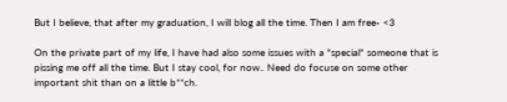But I believe, that after my graduation, I will blog all the time. Then I am free- <3

On the private part of my life, I have had also some issues with a "special" someone that is pissing me off all the time. But I stay cool, for now.. Need do focuse on some other important shit than on a little b**ch.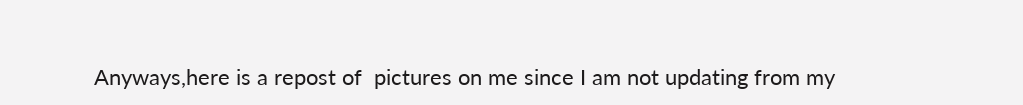Anyways,here is a repost of  pictures on me since I am not updating from my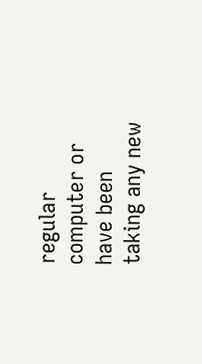regular computer or have been taking any new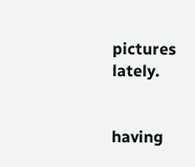pictures lately.


having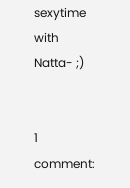sexytime with Natta- ;)


1 comment: